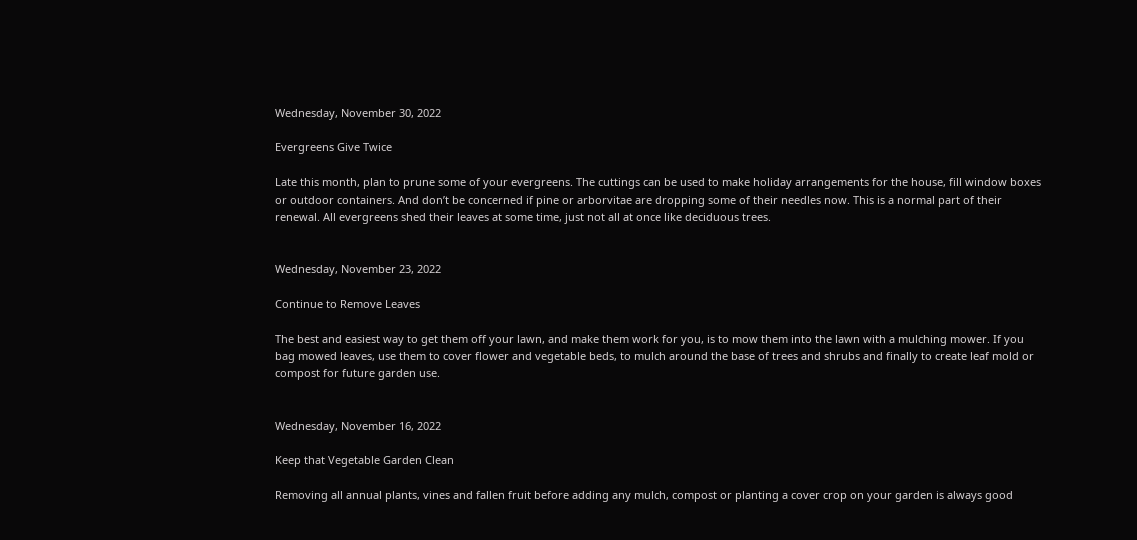Wednesday, November 30, 2022

Evergreens Give Twice

Late this month, plan to prune some of your evergreens. The cuttings can be used to make holiday arrangements for the house, fill window boxes or outdoor containers. And don’t be concerned if pine or arborvitae are dropping some of their needles now. This is a normal part of their renewal. All evergreens shed their leaves at some time, just not all at once like deciduous trees.


Wednesday, November 23, 2022

Continue to Remove Leaves

The best and easiest way to get them off your lawn, and make them work for you, is to mow them into the lawn with a mulching mower. If you bag mowed leaves, use them to cover flower and vegetable beds, to mulch around the base of trees and shrubs and finally to create leaf mold or compost for future garden use.


Wednesday, November 16, 2022

Keep that Vegetable Garden Clean

Removing all annual plants, vines and fallen fruit before adding any mulch, compost or planting a cover crop on your garden is always good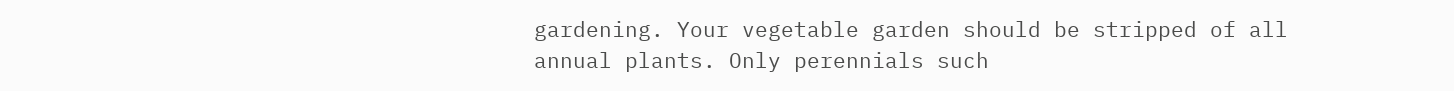gardening. Your vegetable garden should be stripped of all annual plants. Only perennials such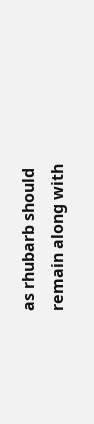as rhubarb should remain along with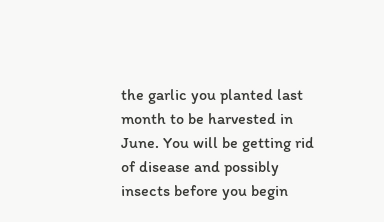the garlic you planted last month to be harvested in June. You will be getting rid of disease and possibly insects before you begin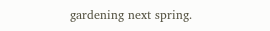gardening next spring.